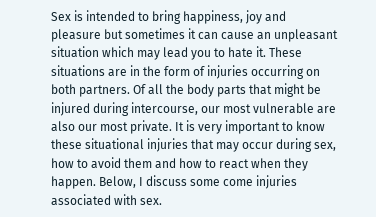Sex is intended to bring happiness, joy and pleasure but sometimes it can cause an unpleasant situation which may lead you to hate it. These situations are in the form of injuries occurring on both partners. Of all the body parts that might be injured during intercourse, our most vulnerable are also our most private. It is very important to know these situational injuries that may occur during sex, how to avoid them and how to react when they happen. Below, I discuss some come injuries associated with sex.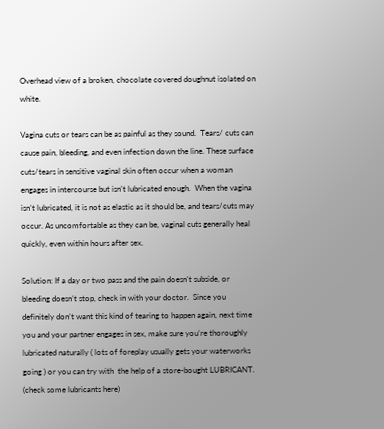Overhead view of a broken, chocolate covered doughnut isolated on white.

Vagina cuts or tears can be as painful as they sound.  Tears/ cuts can cause pain, bleeding, and even infection down the line. These surface cuts/tears in sensitive vaginal skin often occur when a woman engages in intercourse but isn’t lubricated enough.  When the vagina isn’t lubricated, it is not as elastic as it should be, and tears/cuts may occur. As uncomfortable as they can be, vaginal cuts generally heal quickly, even within hours after sex.

Solution: If a day or two pass and the pain doesn’t subside, or bleeding doesn’t stop, check in with your doctor.  Since you definitely don’t want this kind of tearing to happen again, next time you and your partner engages in sex, make sure you’re thoroughly lubricated naturally ( lots of foreplay usually gets your waterworks going ) or you can try with  the help of a store-bought LUBRICANT. (check some lubricants here)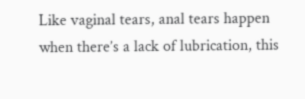Like vaginal tears, anal tears happen when there’s a lack of lubrication, this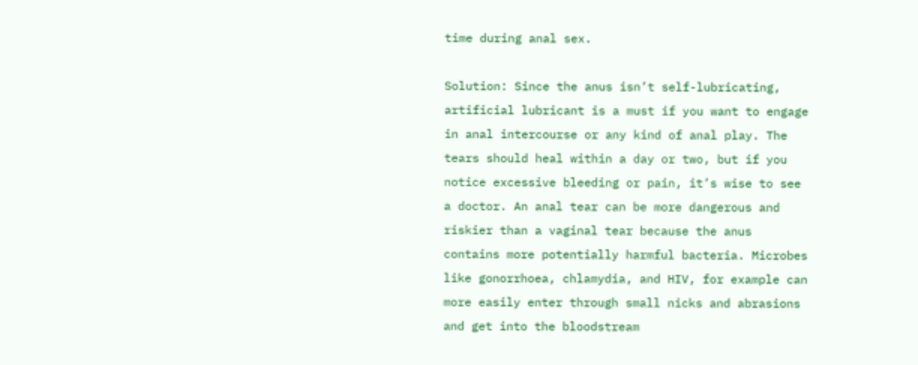time during anal sex.

Solution: Since the anus isn’t self-lubricating, artificial lubricant is a must if you want to engage in anal intercourse or any kind of anal play. The tears should heal within a day or two, but if you notice excessive bleeding or pain, it’s wise to see a doctor. An anal tear can be more dangerous and riskier than a vaginal tear because the anus contains more potentially harmful bacteria. Microbes like gonorrhoea, chlamydia, and HIV, for example can more easily enter through small nicks and abrasions and get into the bloodstream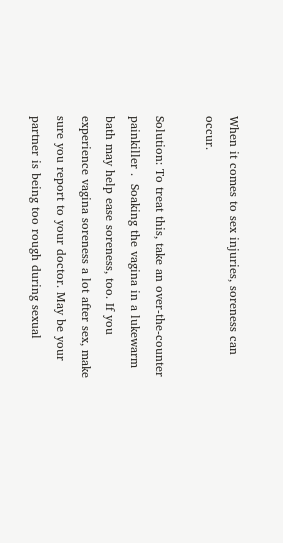When it comes to sex injuries, soreness can occur.

Solution: To treat this, take an over-the-counter painkiller .  Soaking the vagina in a lukewarm bath may help ease soreness, too. If you experience vagina soreness a lot after sex, make sure you report to your doctor. May be your partner is being too rough during sexual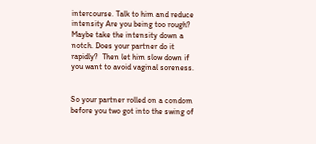intercourse. Talk to him and reduce intensity Are you being too rough? Maybe take the intensity down a notch. Does your partner do it rapidly?  Then let him slow down if you want to avoid vaginal soreness.


So your partner rolled on a condom before you two got into the swing of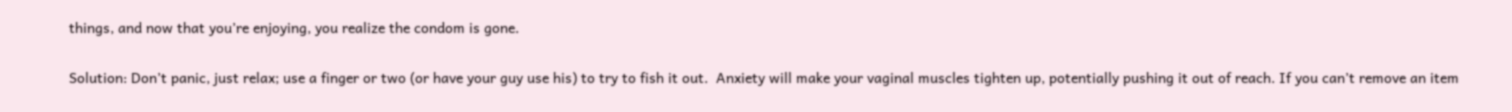things, and now that you’re enjoying, you realize the condom is gone.

Solution: Don’t panic, just relax; use a finger or two (or have your guy use his) to try to fish it out.  Anxiety will make your vaginal muscles tighten up, potentially pushing it out of reach. If you can’t remove an item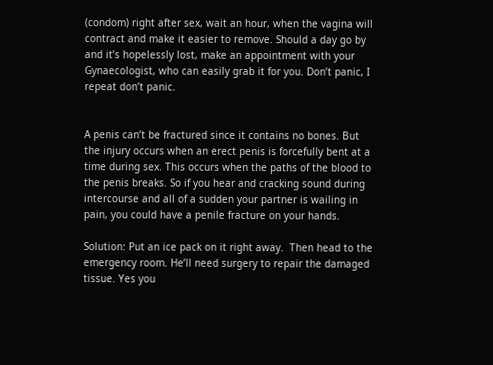(condom) right after sex, wait an hour, when the vagina will contract and make it easier to remove. Should a day go by and it’s hopelessly lost, make an appointment with your Gynaecologist, who can easily grab it for you. Don’t panic, I repeat don’t panic.


A penis can’t be fractured since it contains no bones. But the injury occurs when an erect penis is forcefully bent at a time during sex. This occurs when the paths of the blood to the penis breaks. So if you hear and cracking sound during intercourse and all of a sudden your partner is wailing in pain, you could have a penile fracture on your hands.

Solution: Put an ice pack on it right away.  Then head to the emergency room. He’ll need surgery to repair the damaged tissue. Yes you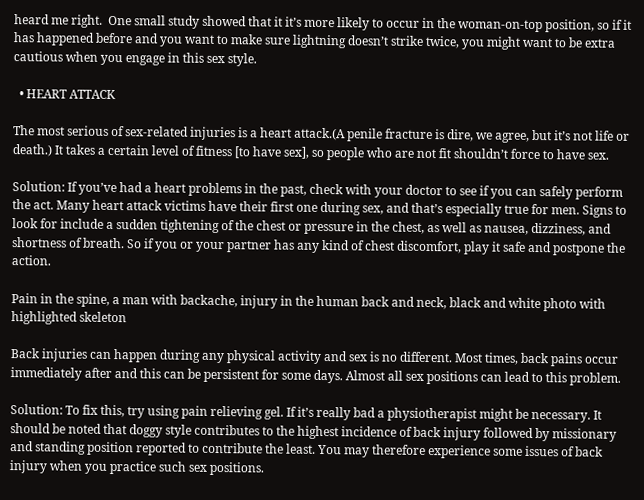heard me right.  One small study showed that it it’s more likely to occur in the woman-on-top position, so if it has happened before and you want to make sure lightning doesn’t strike twice, you might want to be extra cautious when you engage in this sex style.

  • HEART ATTACK

The most serious of sex-related injuries is a heart attack.(A penile fracture is dire, we agree, but it’s not life or death.) It takes a certain level of fitness [to have sex], so people who are not fit shouldn’t force to have sex.

Solution: If you’ve had a heart problems in the past, check with your doctor to see if you can safely perform the act. Many heart attack victims have their first one during sex, and that’s especially true for men. Signs to look for include a sudden tightening of the chest or pressure in the chest, as well as nausea, dizziness, and shortness of breath. So if you or your partner has any kind of chest discomfort, play it safe and postpone the action.

Pain in the spine, a man with backache, injury in the human back and neck, black and white photo with highlighted skeleton

Back injuries can happen during any physical activity and sex is no different. Most times, back pains occur immediately after and this can be persistent for some days. Almost all sex positions can lead to this problem.

Solution: To fix this, try using pain relieving gel. If it’s really bad a physiotherapist might be necessary. It should be noted that doggy style contributes to the highest incidence of back injury followed by missionary and standing position reported to contribute the least. You may therefore experience some issues of back injury when you practice such sex positions.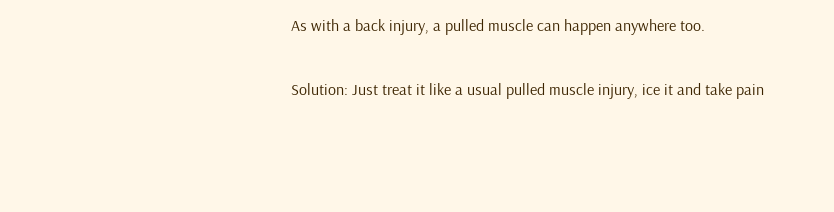As with a back injury, a pulled muscle can happen anywhere too.

Solution: Just treat it like a usual pulled muscle injury, ice it and take pain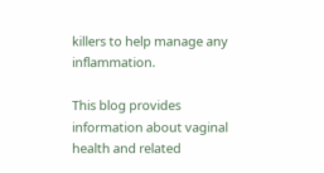killers to help manage any inflammation.

This blog provides information about vaginal health and related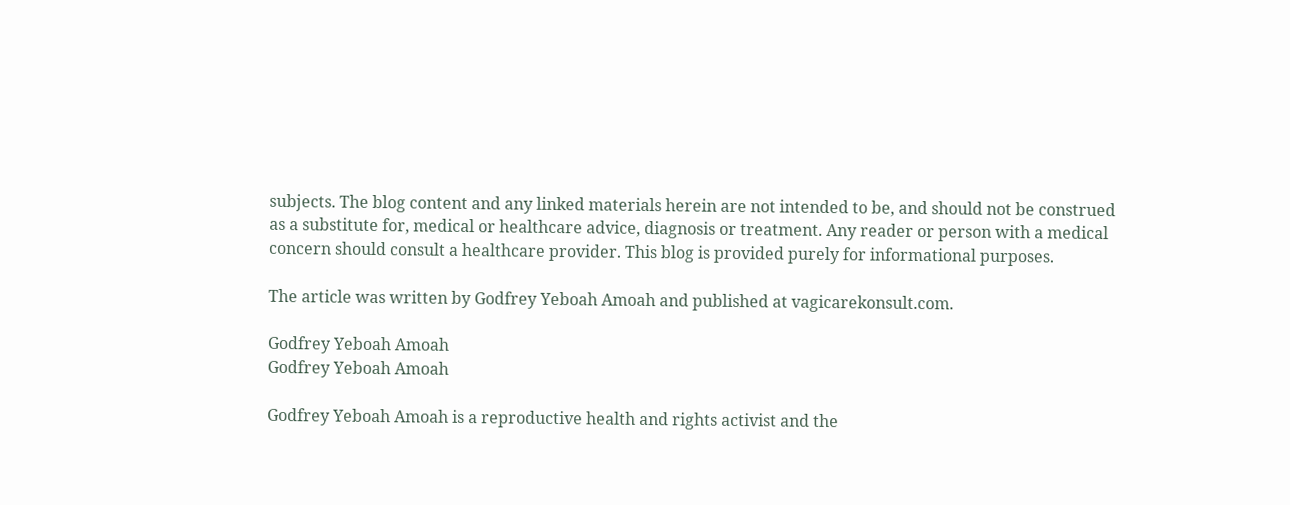subjects. The blog content and any linked materials herein are not intended to be, and should not be construed as a substitute for, medical or healthcare advice, diagnosis or treatment. Any reader or person with a medical concern should consult a healthcare provider. This blog is provided purely for informational purposes.

The article was written by Godfrey Yeboah Amoah and published at vagicarekonsult.com.

Godfrey Yeboah Amoah
Godfrey Yeboah Amoah

Godfrey Yeboah Amoah is a reproductive health and rights activist and the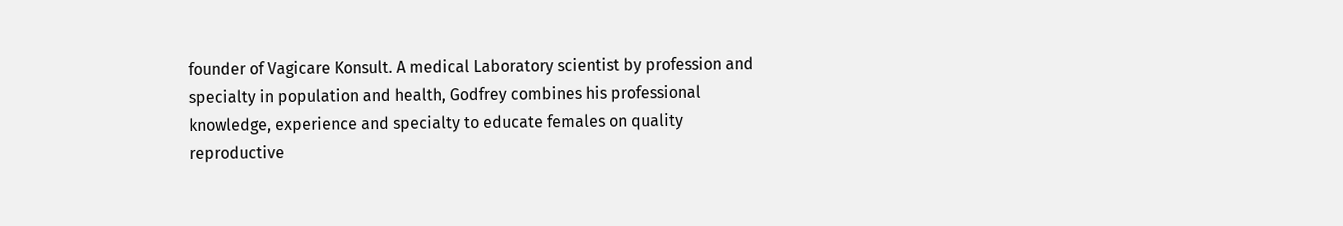founder of Vagicare Konsult. A medical Laboratory scientist by profession and specialty in population and health, Godfrey combines his professional knowledge, experience and specialty to educate females on quality reproductive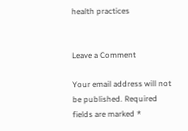health practices


Leave a Comment

Your email address will not be published. Required fields are marked *